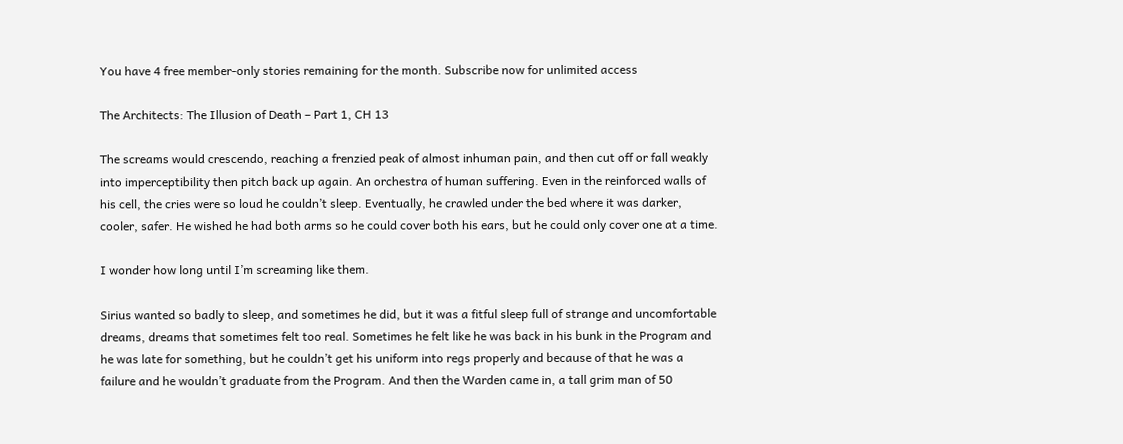You have 4 free member-only stories remaining for the month. Subscribe now for unlimited access

The Architects: The Illusion of Death – Part 1, CH 13

The screams would crescendo, reaching a frenzied peak of almost inhuman pain, and then cut off or fall weakly into imperceptibility then pitch back up again. An orchestra of human suffering. Even in the reinforced walls of his cell, the cries were so loud he couldn’t sleep. Eventually, he crawled under the bed where it was darker, cooler, safer. He wished he had both arms so he could cover both his ears, but he could only cover one at a time.

I wonder how long until I’m screaming like them.

Sirius wanted so badly to sleep, and sometimes he did, but it was a fitful sleep full of strange and uncomfortable dreams, dreams that sometimes felt too real. Sometimes he felt like he was back in his bunk in the Program and he was late for something, but he couldn’t get his uniform into regs properly and because of that he was a failure and he wouldn’t graduate from the Program. And then the Warden came in, a tall grim man of 50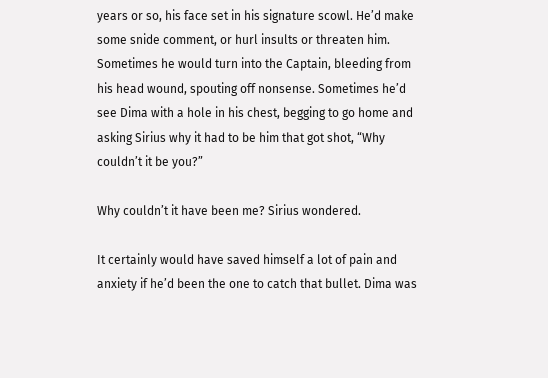years or so, his face set in his signature scowl. He’d make some snide comment, or hurl insults or threaten him. Sometimes he would turn into the Captain, bleeding from his head wound, spouting off nonsense. Sometimes he’d see Dima with a hole in his chest, begging to go home and asking Sirius why it had to be him that got shot, “Why couldn’t it be you?”

Why couldn’t it have been me? Sirius wondered.

It certainly would have saved himself a lot of pain and anxiety if he’d been the one to catch that bullet. Dima was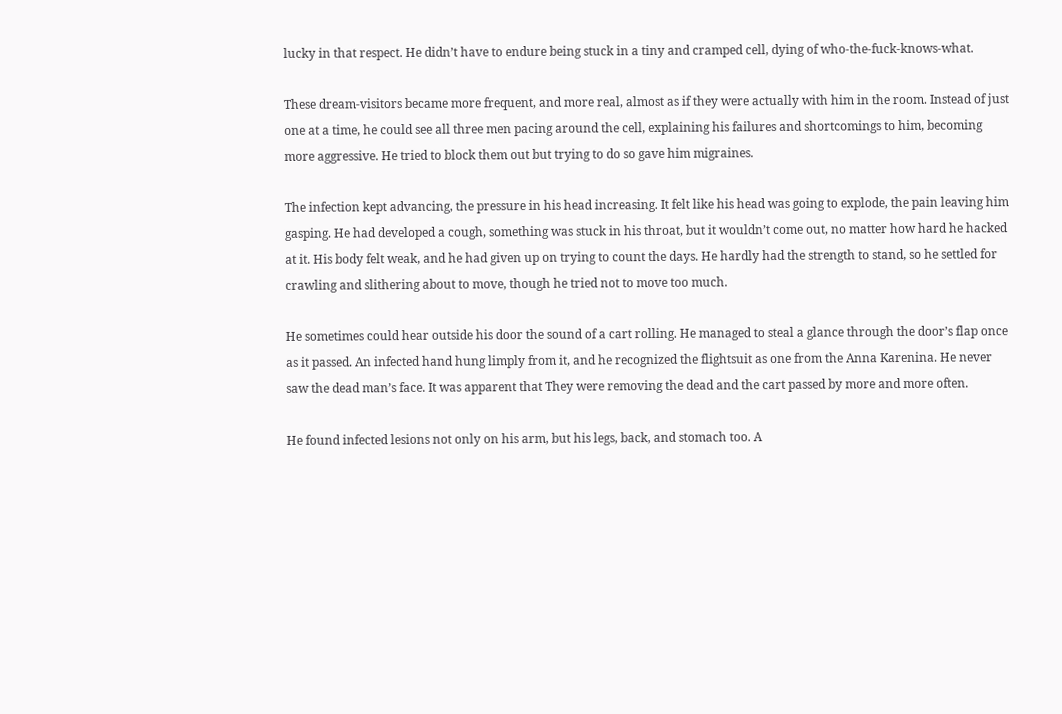lucky in that respect. He didn’t have to endure being stuck in a tiny and cramped cell, dying of who-the-fuck-knows-what.

These dream-visitors became more frequent, and more real, almost as if they were actually with him in the room. Instead of just one at a time, he could see all three men pacing around the cell, explaining his failures and shortcomings to him, becoming more aggressive. He tried to block them out but trying to do so gave him migraines.

The infection kept advancing, the pressure in his head increasing. It felt like his head was going to explode, the pain leaving him gasping. He had developed a cough, something was stuck in his throat, but it wouldn’t come out, no matter how hard he hacked at it. His body felt weak, and he had given up on trying to count the days. He hardly had the strength to stand, so he settled for crawling and slithering about to move, though he tried not to move too much.

He sometimes could hear outside his door the sound of a cart rolling. He managed to steal a glance through the door’s flap once as it passed. An infected hand hung limply from it, and he recognized the flightsuit as one from the Anna Karenina. He never saw the dead man’s face. It was apparent that They were removing the dead and the cart passed by more and more often.

He found infected lesions not only on his arm, but his legs, back, and stomach too. A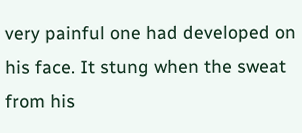very painful one had developed on his face. It stung when the sweat from his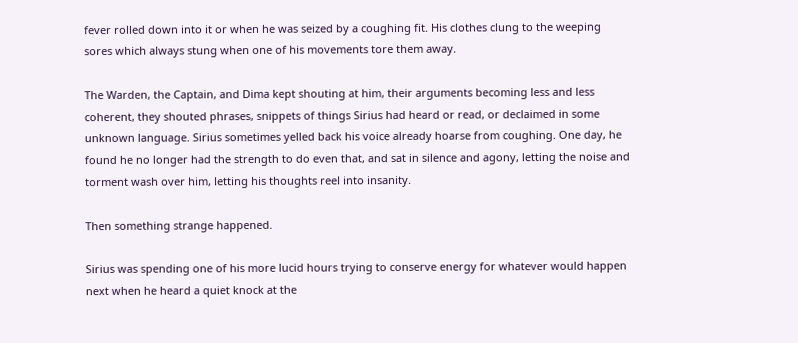fever rolled down into it or when he was seized by a coughing fit. His clothes clung to the weeping sores which always stung when one of his movements tore them away.

The Warden, the Captain, and Dima kept shouting at him, their arguments becoming less and less coherent, they shouted phrases, snippets of things Sirius had heard or read, or declaimed in some unknown language. Sirius sometimes yelled back his voice already hoarse from coughing. One day, he found he no longer had the strength to do even that, and sat in silence and agony, letting the noise and torment wash over him, letting his thoughts reel into insanity.

Then something strange happened.

Sirius was spending one of his more lucid hours trying to conserve energy for whatever would happen next when he heard a quiet knock at the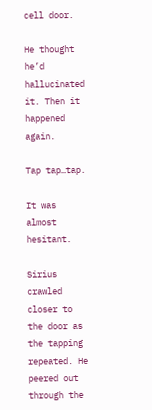cell door.

He thought he’d hallucinated it. Then it happened again.

Tap tap…tap.

It was almost hesitant.

Sirius crawled closer to the door as the tapping repeated. He peered out through the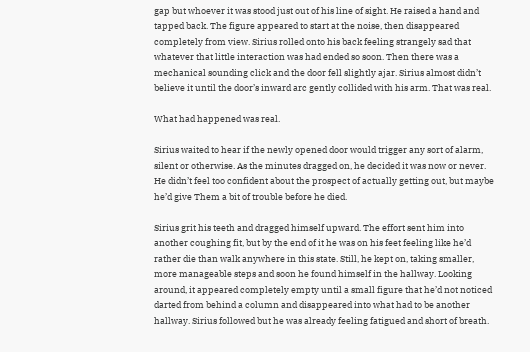gap but whoever it was stood just out of his line of sight. He raised a hand and tapped back. The figure appeared to start at the noise, then disappeared completely from view. Sirius rolled onto his back feeling strangely sad that whatever that little interaction was had ended so soon. Then there was a mechanical sounding click and the door fell slightly ajar. Sirius almost didn’t believe it until the door’s inward arc gently collided with his arm. That was real.

What had happened was real.

Sirius waited to hear if the newly opened door would trigger any sort of alarm, silent or otherwise. As the minutes dragged on, he decided it was now or never. He didn’t feel too confident about the prospect of actually getting out, but maybe he’d give Them a bit of trouble before he died.

Sirius grit his teeth and dragged himself upward. The effort sent him into another coughing fit, but by the end of it he was on his feet feeling like he’d rather die than walk anywhere in this state. Still, he kept on, taking smaller, more manageable steps and soon he found himself in the hallway. Looking around, it appeared completely empty until a small figure that he’d not noticed darted from behind a column and disappeared into what had to be another hallway. Sirius followed but he was already feeling fatigued and short of breath.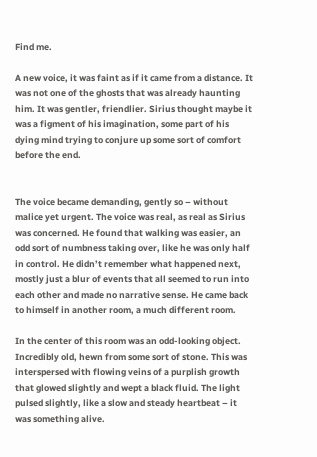Find me.

A new voice, it was faint as if it came from a distance. It was not one of the ghosts that was already haunting him. It was gentler, friendlier. Sirius thought maybe it was a figment of his imagination, some part of his dying mind trying to conjure up some sort of comfort before the end.


The voice became demanding, gently so – without malice yet urgent. The voice was real, as real as Sirius was concerned. He found that walking was easier, an odd sort of numbness taking over, like he was only half in control. He didn’t remember what happened next, mostly just a blur of events that all seemed to run into each other and made no narrative sense. He came back to himself in another room, a much different room.

In the center of this room was an odd-looking object. Incredibly old, hewn from some sort of stone. This was interspersed with flowing veins of a purplish growth that glowed slightly and wept a black fluid. The light pulsed slightly, like a slow and steady heartbeat – it was something alive.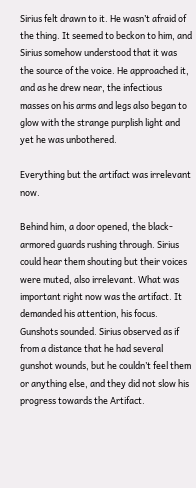Sirius felt drawn to it. He wasn’t afraid of the thing. It seemed to beckon to him, and Sirius somehow understood that it was the source of the voice. He approached it, and as he drew near, the infectious masses on his arms and legs also began to glow with the strange purplish light and yet he was unbothered.

Everything but the artifact was irrelevant now.

Behind him, a door opened, the black-armored guards rushing through. Sirius could hear them shouting but their voices were muted, also irrelevant. What was important right now was the artifact. It demanded his attention, his focus. Gunshots sounded. Sirius observed as if from a distance that he had several gunshot wounds, but he couldn’t feel them or anything else, and they did not slow his progress towards the Artifact.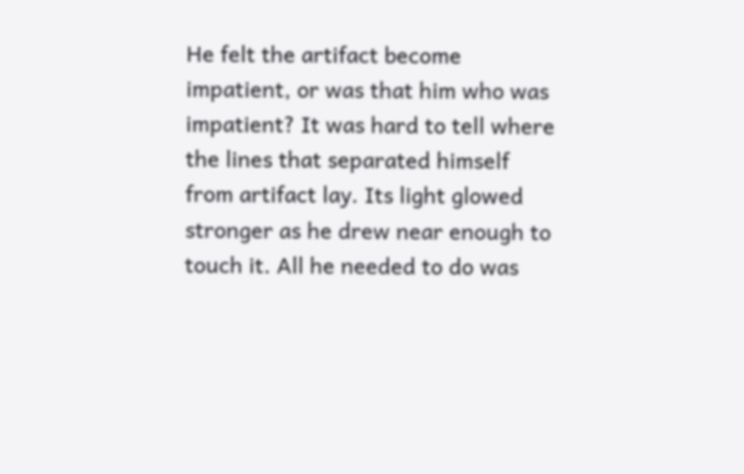He felt the artifact become impatient, or was that him who was impatient? It was hard to tell where the lines that separated himself from artifact lay. Its light glowed stronger as he drew near enough to touch it. All he needed to do was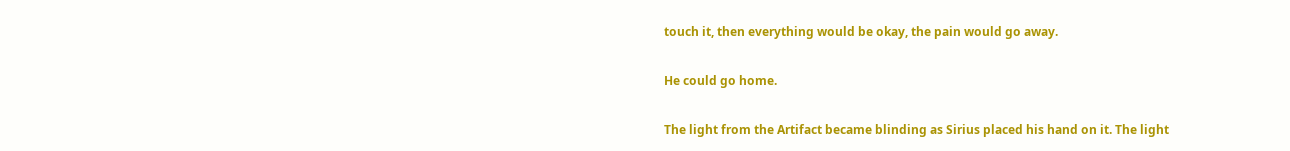touch it, then everything would be okay, the pain would go away.

He could go home.

The light from the Artifact became blinding as Sirius placed his hand on it. The light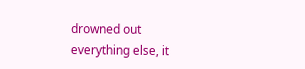drowned out everything else, it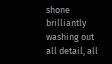shone brilliantly washing out all detail, all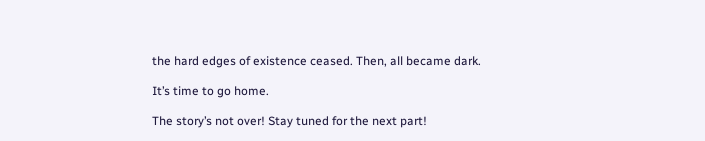the hard edges of existence ceased. Then, all became dark.

It’s time to go home.

The story’s not over! Stay tuned for the next part!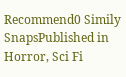Recommend0 Simily SnapsPublished in Horror, Sci Fi